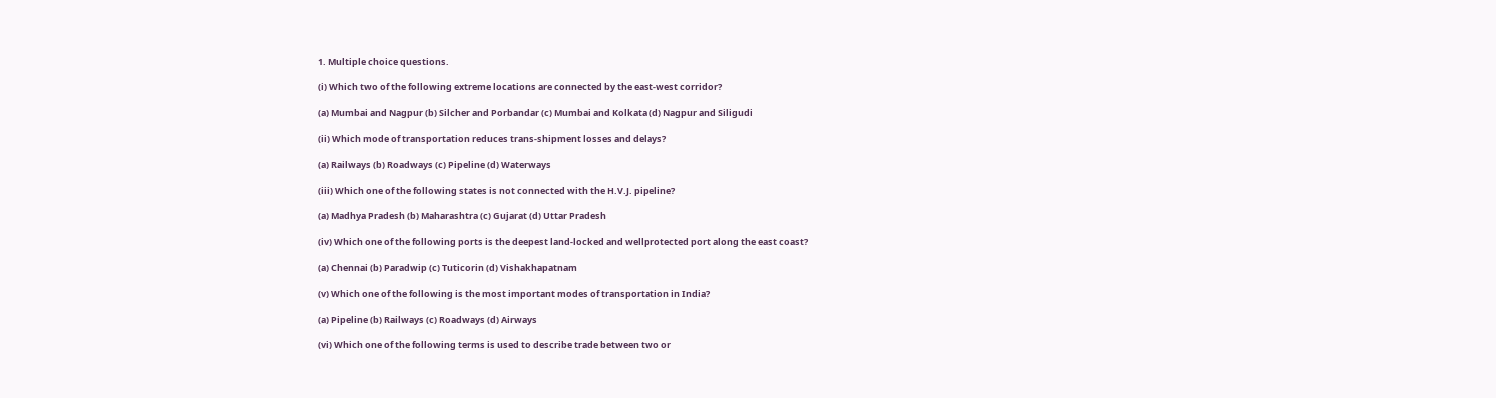1. Multiple choice questions.

(i) Which two of the following extreme locations are connected by the east-west corridor?

(a) Mumbai and Nagpur (b) Silcher and Porbandar (c) Mumbai and Kolkata (d) Nagpur and Siligudi

(ii) Which mode of transportation reduces trans-shipment losses and delays?

(a) Railways (b) Roadways (c) Pipeline (d) Waterways

(iii) Which one of the following states is not connected with the H.V.J. pipeline?

(a) Madhya Pradesh (b) Maharashtra (c) Gujarat (d) Uttar Pradesh

(iv) Which one of the following ports is the deepest land-locked and wellprotected port along the east coast?

(a) Chennai (b) Paradwip (c) Tuticorin (d) Vishakhapatnam

(v) Which one of the following is the most important modes of transportation in India?

(a) Pipeline (b) Railways (c) Roadways (d) Airways

(vi) Which one of the following terms is used to describe trade between two or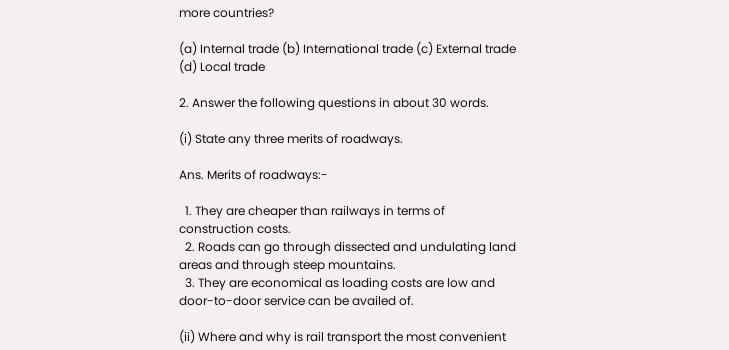more countries?

(a) Internal trade (b) International trade (c) External trade (d) Local trade

2. Answer the following questions in about 30 words.

(i) State any three merits of roadways.

Ans. Merits of roadways:-

  1. They are cheaper than railways in terms of construction costs.
  2. Roads can go through dissected and undulating land areas and through steep mountains.
  3. They are economical as loading costs are low and door-to-door service can be availed of.

(ii) Where and why is rail transport the most convenient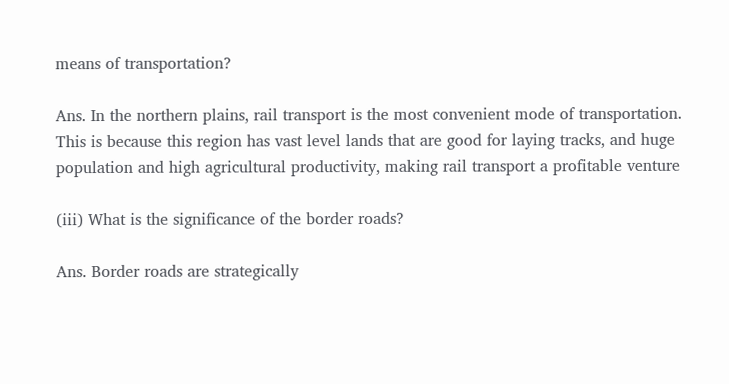means of transportation?

Ans. In the northern plains, rail transport is the most convenient mode of transportation. This is because this region has vast level lands that are good for laying tracks, and huge population and high agricultural productivity, making rail transport a profitable venture

(iii) What is the significance of the border roads?

Ans. Border roads are strategically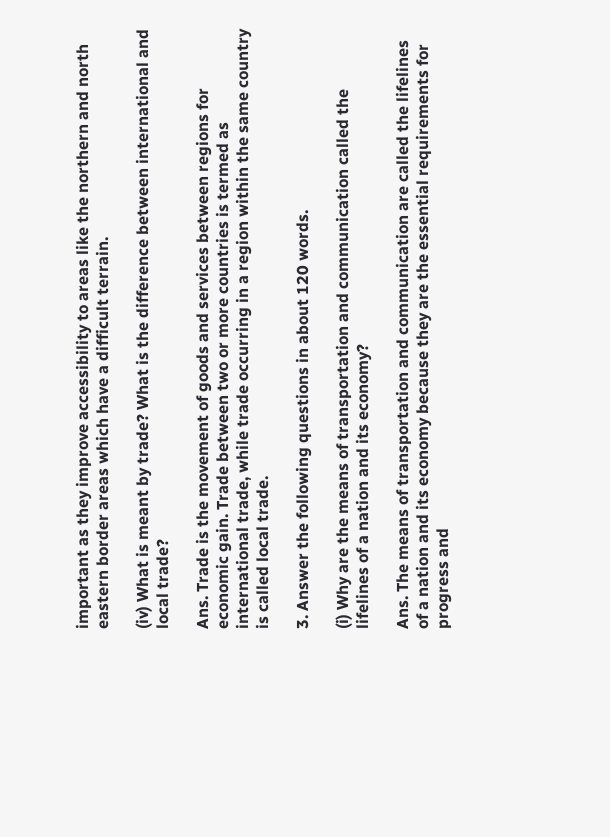important as they improve accessibility to areas like the northern and north eastern border areas which have a difficult terrain.

(iv) What is meant by trade? What is the difference between international and local trade?

Ans. Trade is the movement of goods and services between regions for economic gain. Trade between two or more countries is termed as international trade, while trade occurring in a region within the same country is called local trade.

3. Answer the following questions in about 120 words.

(i) Why are the means of transportation and communication called the lifelines of a nation and its economy?

Ans. The means of transportation and communication are called the lifelines of a nation and its economy because they are the essential requirements for progress and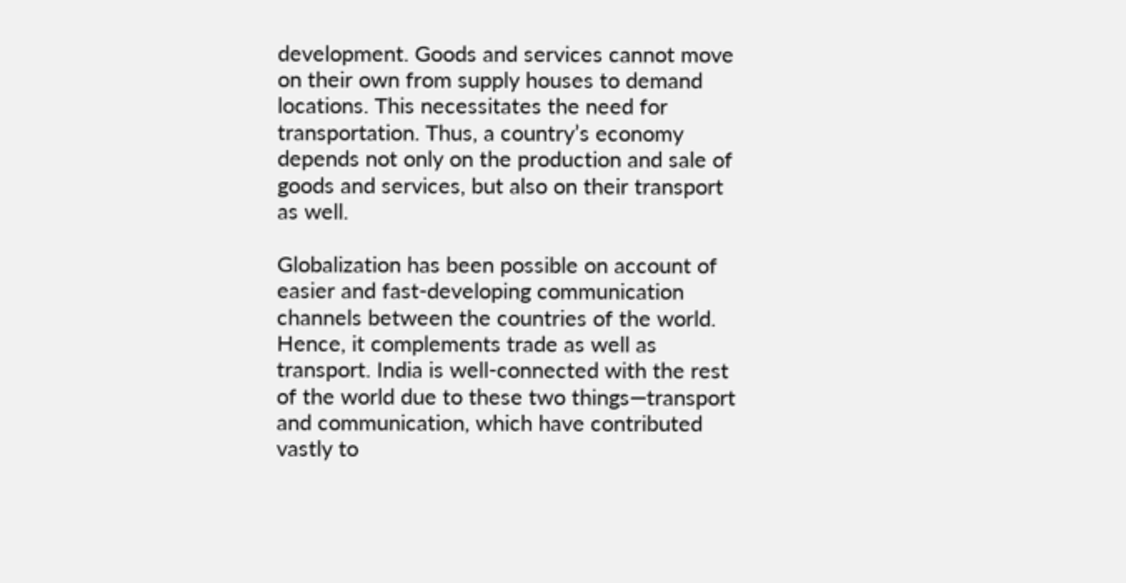development. Goods and services cannot move on their own from supply houses to demand locations. This necessitates the need for transportation. Thus, a country’s economy depends not only on the production and sale of goods and services, but also on their transport as well.

Globalization has been possible on account of easier and fast-developing communication channels between the countries of the world. Hence, it complements trade as well as transport. India is well-connected with the rest of the world due to these two things—transport and communication, which have contributed vastly to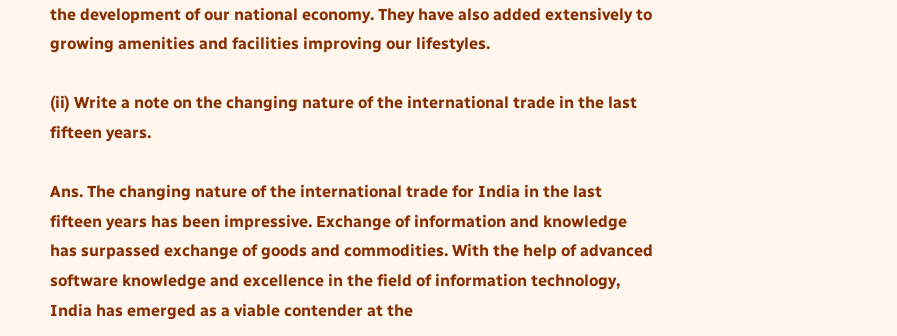the development of our national economy. They have also added extensively to growing amenities and facilities improving our lifestyles.

(ii) Write a note on the changing nature of the international trade in the last fifteen years.

Ans. The changing nature of the international trade for India in the last fifteen years has been impressive. Exchange of information and knowledge has surpassed exchange of goods and commodities. With the help of advanced software knowledge and excellence in the field of information technology, India has emerged as a viable contender at the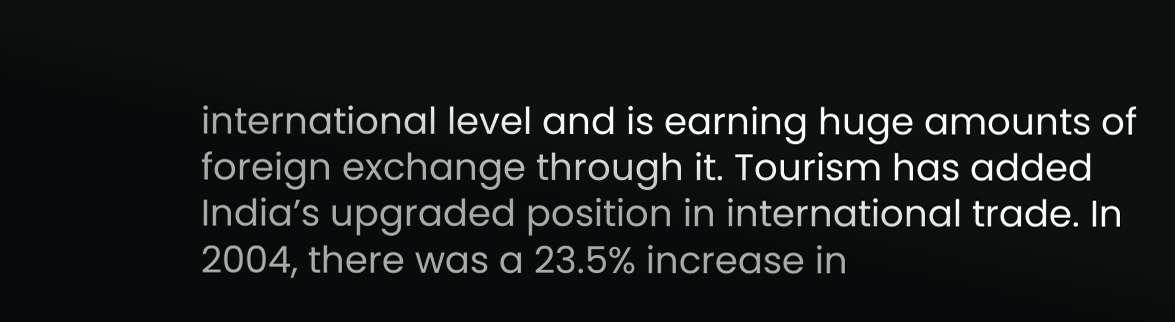international level and is earning huge amounts of foreign exchange through it. Tourism has added India’s upgraded position in international trade. In 2004, there was a 23.5% increase in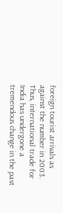foreign tourist arrivals as against the number in 2003. Thus, international trade for India has undergone a tremendous change in the past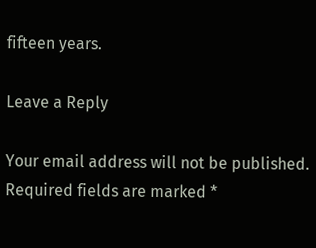fifteen years.

Leave a Reply

Your email address will not be published. Required fields are marked *